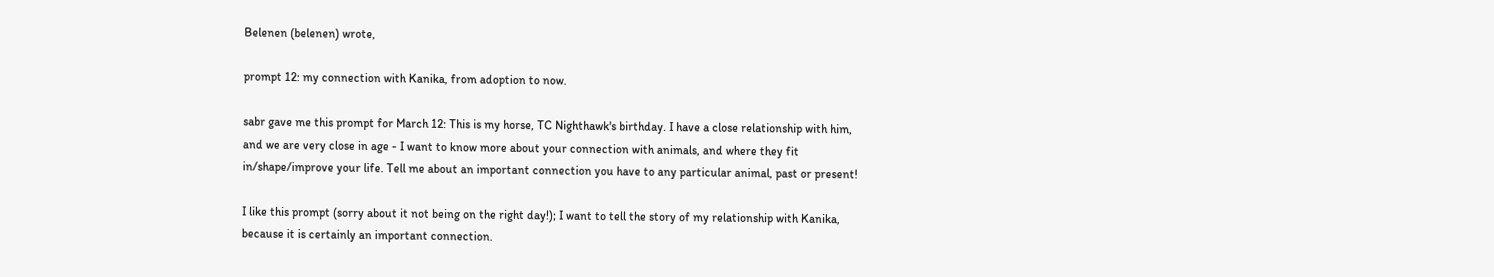Belenen (belenen) wrote,

prompt 12: my connection with Kanika, from adoption to now.

sabr gave me this prompt for March 12: This is my horse, TC Nighthawk's birthday. I have a close relationship with him, and we are very close in age - I want to know more about your connection with animals, and where they fit in/shape/improve your life. Tell me about an important connection you have to any particular animal, past or present!

I like this prompt (sorry about it not being on the right day!); I want to tell the story of my relationship with Kanika, because it is certainly an important connection.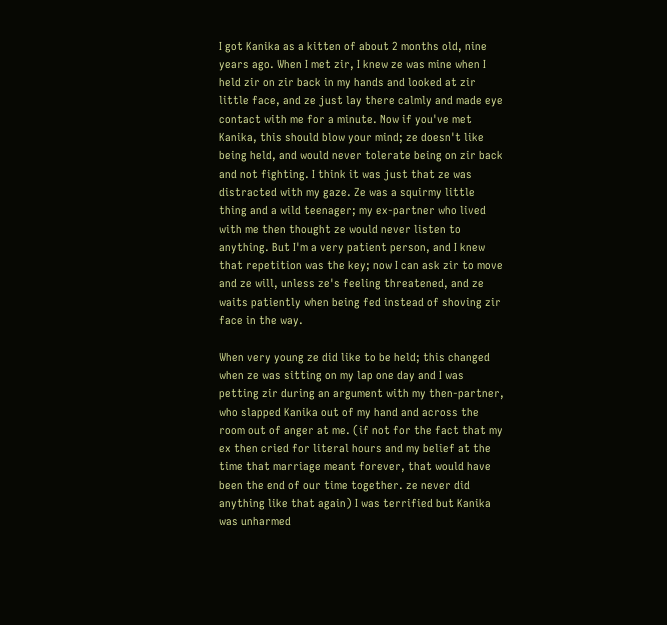I got Kanika as a kitten of about 2 months old, nine years ago. When I met zir, I knew ze was mine when I held zir on zir back in my hands and looked at zir little face, and ze just lay there calmly and made eye contact with me for a minute. Now if you've met Kanika, this should blow your mind; ze doesn't like being held, and would never tolerate being on zir back and not fighting. I think it was just that ze was distracted with my gaze. Ze was a squirmy little thing and a wild teenager; my ex-partner who lived with me then thought ze would never listen to anything. But I'm a very patient person, and I knew that repetition was the key; now I can ask zir to move and ze will, unless ze's feeling threatened, and ze waits patiently when being fed instead of shoving zir face in the way.

When very young ze did like to be held; this changed when ze was sitting on my lap one day and I was petting zir during an argument with my then-partner, who slapped Kanika out of my hand and across the room out of anger at me. (if not for the fact that my ex then cried for literal hours and my belief at the time that marriage meant forever, that would have been the end of our time together. ze never did anything like that again) I was terrified but Kanika was unharmed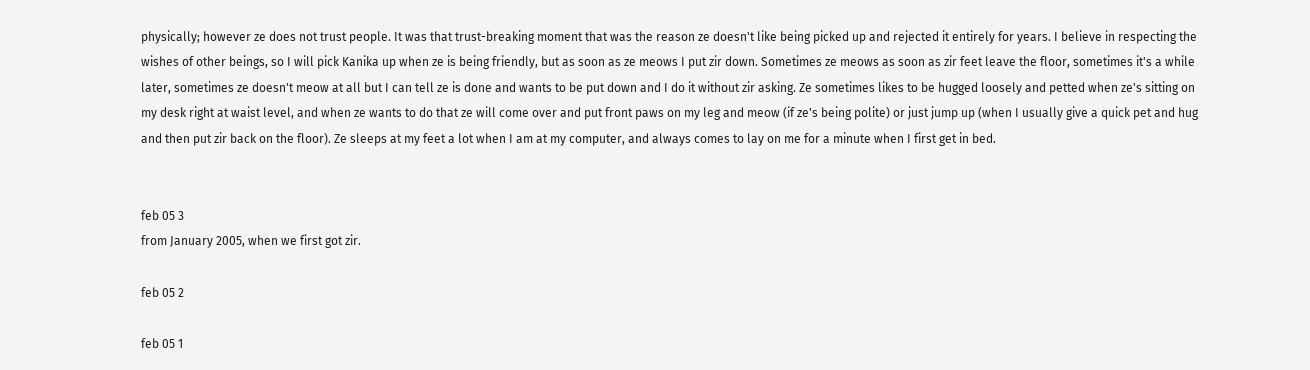physically; however ze does not trust people. It was that trust-breaking moment that was the reason ze doesn't like being picked up and rejected it entirely for years. I believe in respecting the wishes of other beings, so I will pick Kanika up when ze is being friendly, but as soon as ze meows I put zir down. Sometimes ze meows as soon as zir feet leave the floor, sometimes it's a while later, sometimes ze doesn't meow at all but I can tell ze is done and wants to be put down and I do it without zir asking. Ze sometimes likes to be hugged loosely and petted when ze's sitting on my desk right at waist level, and when ze wants to do that ze will come over and put front paws on my leg and meow (if ze's being polite) or just jump up (when I usually give a quick pet and hug and then put zir back on the floor). Ze sleeps at my feet a lot when I am at my computer, and always comes to lay on me for a minute when I first get in bed.


feb 05 3
from January 2005, when we first got zir.

feb 05 2

feb 05 1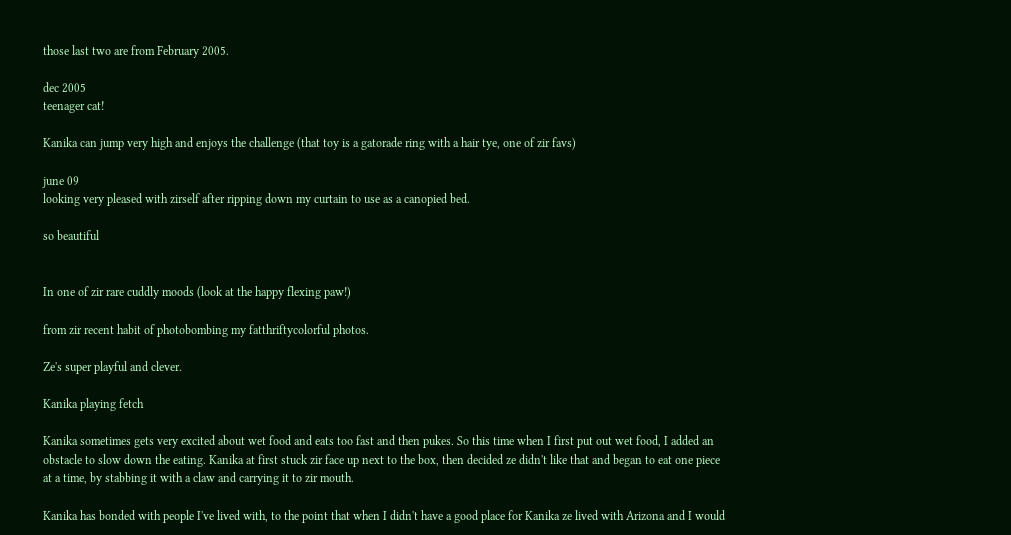those last two are from February 2005.

dec 2005
teenager cat!

Kanika can jump very high and enjoys the challenge (that toy is a gatorade ring with a hair tye, one of zir favs)

june 09
looking very pleased with zirself after ripping down my curtain to use as a canopied bed.

so beautiful


In one of zir rare cuddly moods (look at the happy flexing paw!)

from zir recent habit of photobombing my fatthriftycolorful photos.

Ze's super playful and clever.

Kanika playing fetch

Kanika sometimes gets very excited about wet food and eats too fast and then pukes. So this time when I first put out wet food, I added an obstacle to slow down the eating. Kanika at first stuck zir face up next to the box, then decided ze didn't like that and began to eat one piece at a time, by stabbing it with a claw and carrying it to zir mouth.

Kanika has bonded with people I've lived with, to the point that when I didn't have a good place for Kanika ze lived with Arizona and I would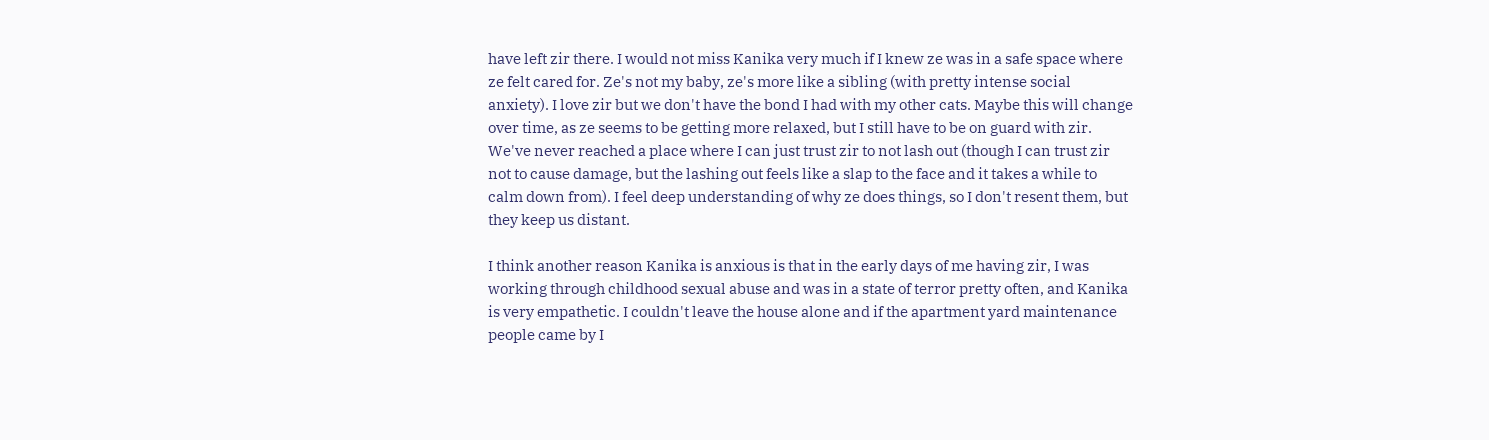have left zir there. I would not miss Kanika very much if I knew ze was in a safe space where ze felt cared for. Ze's not my baby, ze's more like a sibling (with pretty intense social anxiety). I love zir but we don't have the bond I had with my other cats. Maybe this will change over time, as ze seems to be getting more relaxed, but I still have to be on guard with zir. We've never reached a place where I can just trust zir to not lash out (though I can trust zir not to cause damage, but the lashing out feels like a slap to the face and it takes a while to calm down from). I feel deep understanding of why ze does things, so I don't resent them, but they keep us distant.

I think another reason Kanika is anxious is that in the early days of me having zir, I was working through childhood sexual abuse and was in a state of terror pretty often, and Kanika is very empathetic. I couldn't leave the house alone and if the apartment yard maintenance people came by I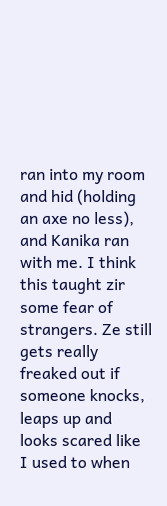ran into my room and hid (holding an axe no less), and Kanika ran with me. I think this taught zir some fear of strangers. Ze still gets really freaked out if someone knocks, leaps up and looks scared like I used to when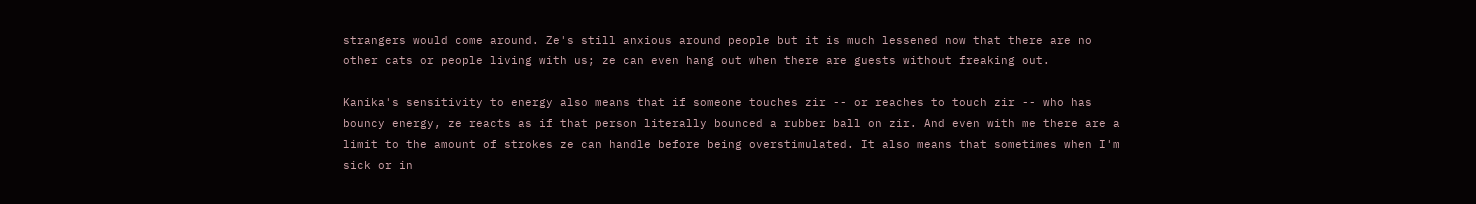strangers would come around. Ze's still anxious around people but it is much lessened now that there are no other cats or people living with us; ze can even hang out when there are guests without freaking out.

Kanika's sensitivity to energy also means that if someone touches zir -- or reaches to touch zir -- who has bouncy energy, ze reacts as if that person literally bounced a rubber ball on zir. And even with me there are a limit to the amount of strokes ze can handle before being overstimulated. It also means that sometimes when I'm sick or in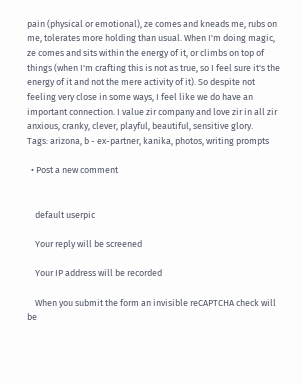pain (physical or emotional), ze comes and kneads me, rubs on me, tolerates more holding than usual. When I'm doing magic, ze comes and sits within the energy of it, or climbs on top of things (when I'm crafting this is not as true, so I feel sure it's the energy of it and not the mere activity of it). So despite not feeling very close in some ways, I feel like we do have an important connection. I value zir company and love zir in all zir anxious, cranky, clever, playful, beautiful, sensitive glory.
Tags: arizona, b - ex-partner, kanika, photos, writing prompts

  • Post a new comment


    default userpic

    Your reply will be screened

    Your IP address will be recorded

    When you submit the form an invisible reCAPTCHA check will be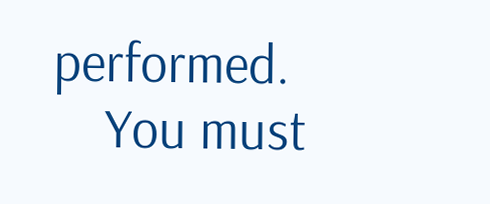performed.
    You must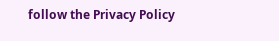follow the Privacy Policy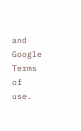and Google Terms of use.